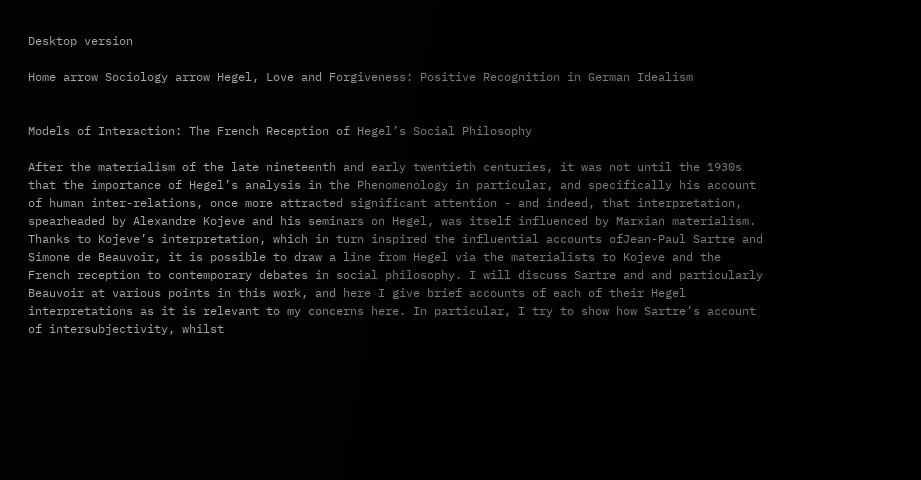Desktop version

Home arrow Sociology arrow Hegel, Love and Forgiveness: Positive Recognition in German Idealism


Models of Interaction: The French Reception of Hegel’s Social Philosophy

After the materialism of the late nineteenth and early twentieth centuries, it was not until the 1930s that the importance of Hegel’s analysis in the Phenomenology in particular, and specifically his account of human inter-relations, once more attracted significant attention - and indeed, that interpretation, spearheaded by Alexandre Kojeve and his seminars on Hegel, was itself influenced by Marxian materialism. Thanks to Kojeve’s interpretation, which in turn inspired the influential accounts ofJean-Paul Sartre and Simone de Beauvoir, it is possible to draw a line from Hegel via the materialists to Kojeve and the French reception to contemporary debates in social philosophy. I will discuss Sartre and and particularly Beauvoir at various points in this work, and here I give brief accounts of each of their Hegel interpretations as it is relevant to my concerns here. In particular, I try to show how Sartre’s account of intersubjectivity, whilst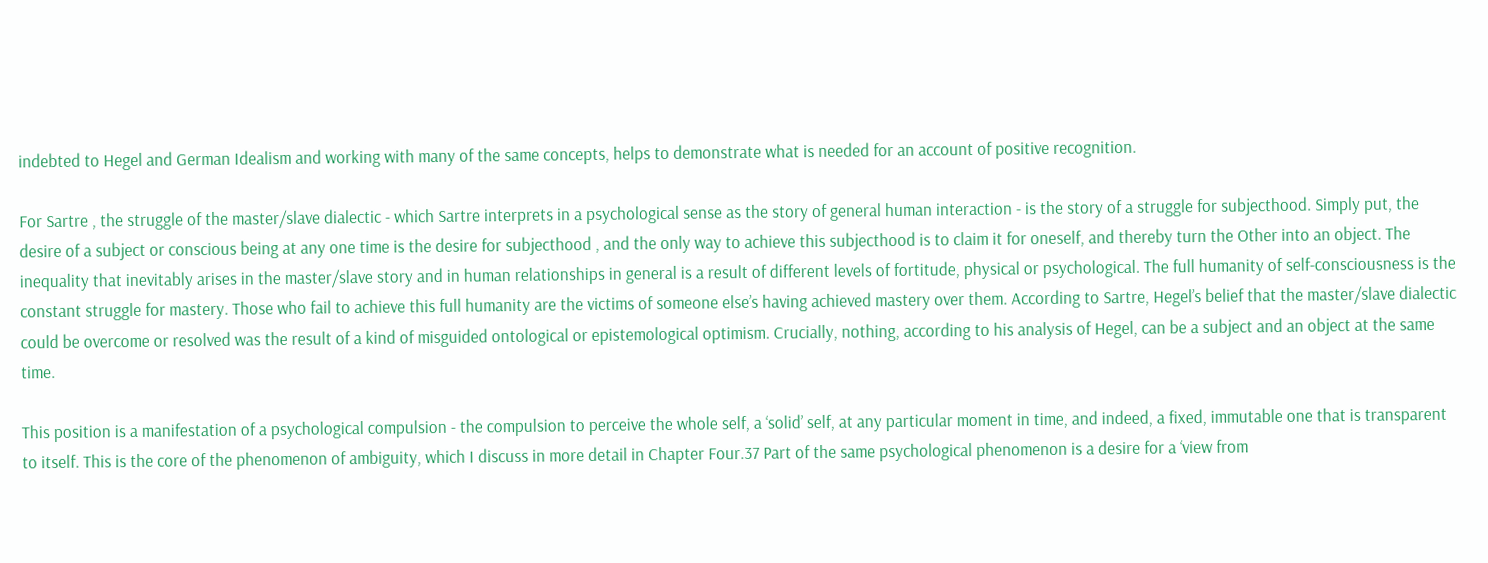indebted to Hegel and German Idealism and working with many of the same concepts, helps to demonstrate what is needed for an account of positive recognition.

For Sartre , the struggle of the master/slave dialectic - which Sartre interprets in a psychological sense as the story of general human interaction - is the story of a struggle for subjecthood. Simply put, the desire of a subject or conscious being at any one time is the desire for subjecthood , and the only way to achieve this subjecthood is to claim it for oneself, and thereby turn the Other into an object. The inequality that inevitably arises in the master/slave story and in human relationships in general is a result of different levels of fortitude, physical or psychological. The full humanity of self-consciousness is the constant struggle for mastery. Those who fail to achieve this full humanity are the victims of someone else’s having achieved mastery over them. According to Sartre, Hegel’s belief that the master/slave dialectic could be overcome or resolved was the result of a kind of misguided ontological or epistemological optimism. Crucially, nothing, according to his analysis of Hegel, can be a subject and an object at the same time.

This position is a manifestation of a psychological compulsion - the compulsion to perceive the whole self, a ‘solid’ self, at any particular moment in time, and indeed, a fixed, immutable one that is transparent to itself. This is the core of the phenomenon of ambiguity, which I discuss in more detail in Chapter Four.37 Part of the same psychological phenomenon is a desire for a ‘view from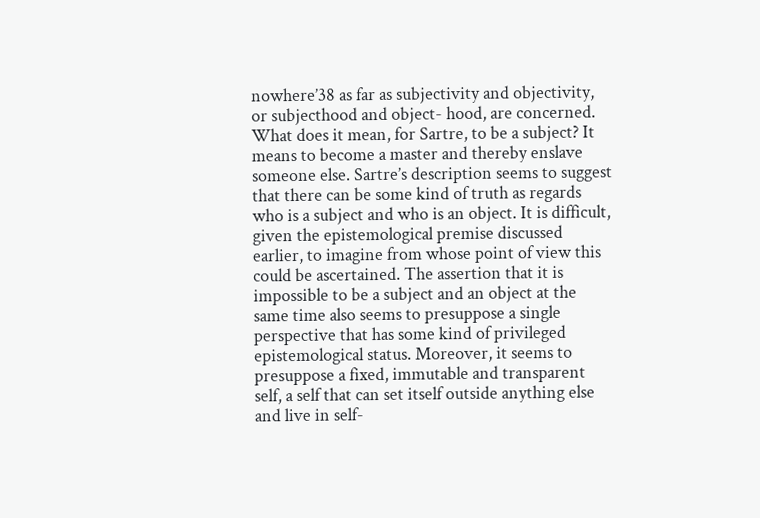nowhere’38 as far as subjectivity and objectivity, or subjecthood and object- hood, are concerned. What does it mean, for Sartre, to be a subject? It means to become a master and thereby enslave someone else. Sartre’s description seems to suggest that there can be some kind of truth as regards who is a subject and who is an object. It is difficult, given the epistemological premise discussed earlier, to imagine from whose point of view this could be ascertained. The assertion that it is impossible to be a subject and an object at the same time also seems to presuppose a single perspective that has some kind of privileged epistemological status. Moreover, it seems to presuppose a fixed, immutable and transparent self, a self that can set itself outside anything else and live in self-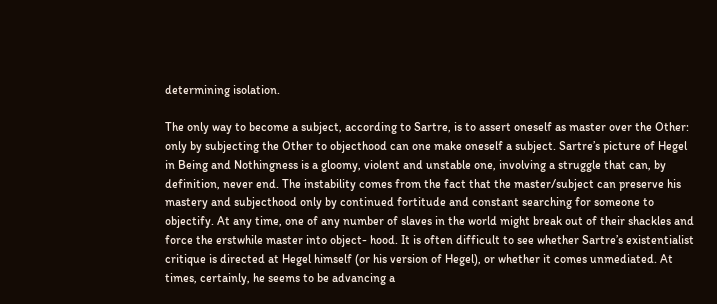determining isolation.

The only way to become a subject, according to Sartre, is to assert oneself as master over the Other: only by subjecting the Other to objecthood can one make oneself a subject. Sartre’s picture of Hegel in Being and Nothingness is a gloomy, violent and unstable one, involving a struggle that can, by definition, never end. The instability comes from the fact that the master/subject can preserve his mastery and subjecthood only by continued fortitude and constant searching for someone to objectify. At any time, one of any number of slaves in the world might break out of their shackles and force the erstwhile master into object- hood. It is often difficult to see whether Sartre’s existentialist critique is directed at Hegel himself (or his version of Hegel), or whether it comes unmediated. At times, certainly, he seems to be advancing a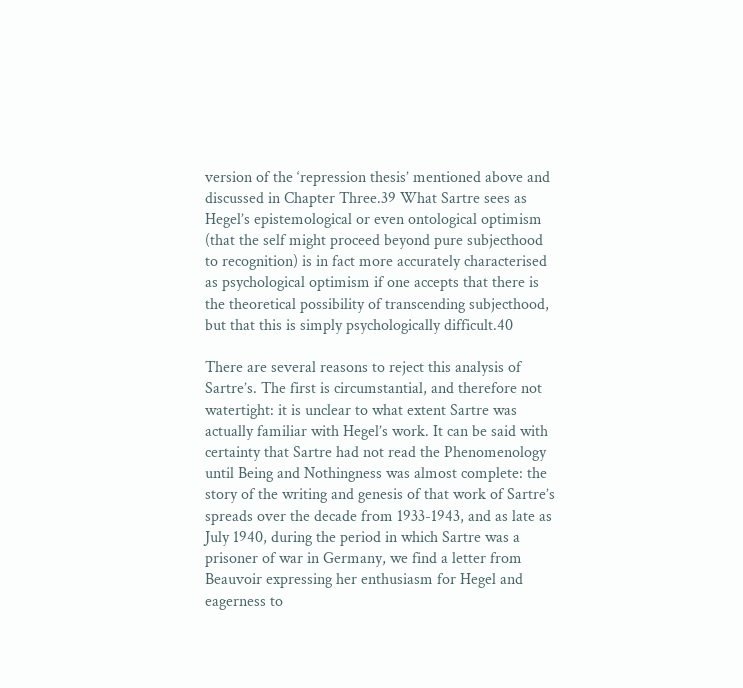version of the ‘repression thesis’ mentioned above and discussed in Chapter Three.39 What Sartre sees as Hegel’s epistemological or even ontological optimism (that the self might proceed beyond pure subjecthood to recognition) is in fact more accurately characterised as psychological optimism if one accepts that there is the theoretical possibility of transcending subjecthood, but that this is simply psychologically difficult.40

There are several reasons to reject this analysis of Sartre’s. The first is circumstantial, and therefore not watertight: it is unclear to what extent Sartre was actually familiar with Hegel’s work. It can be said with certainty that Sartre had not read the Phenomenology until Being and Nothingness was almost complete: the story of the writing and genesis of that work of Sartre’s spreads over the decade from 1933-1943, and as late as July 1940, during the period in which Sartre was a prisoner of war in Germany, we find a letter from Beauvoir expressing her enthusiasm for Hegel and eagerness to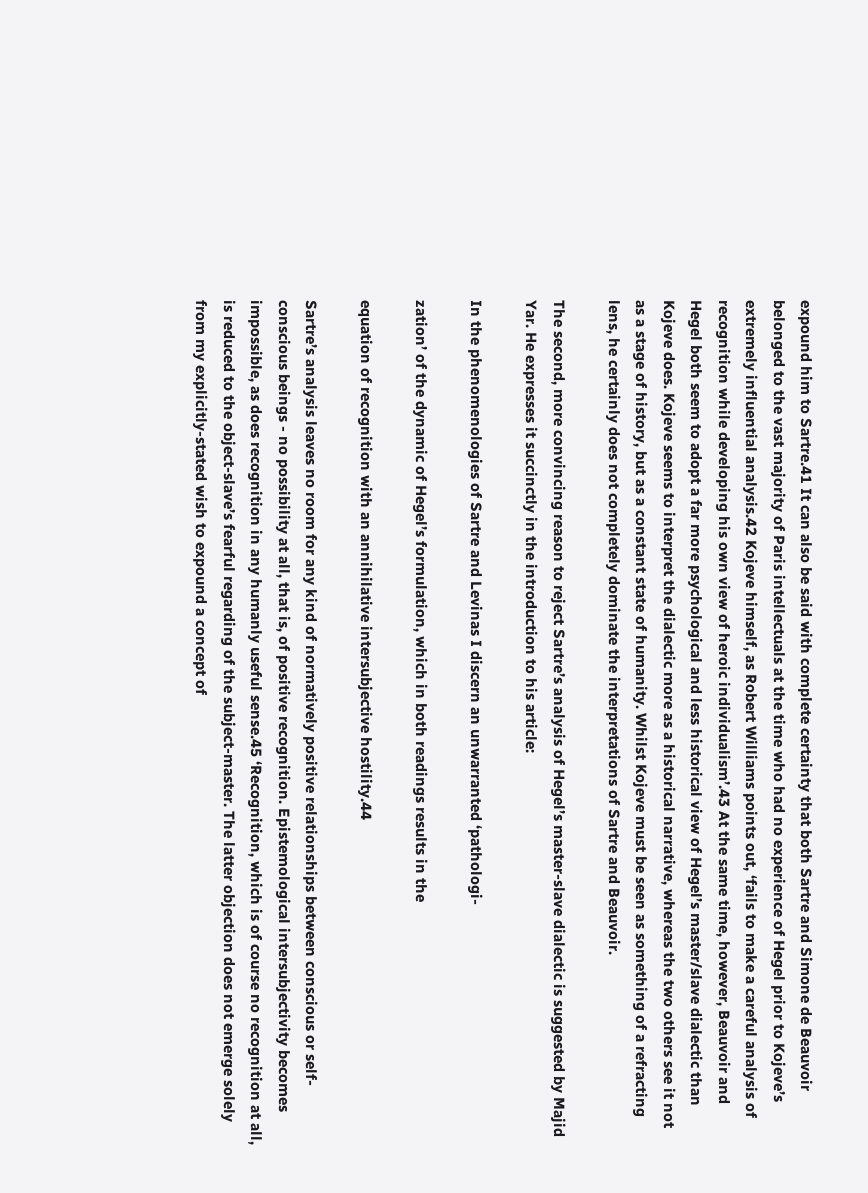expound him to Sartre.41 It can also be said with complete certainty that both Sartre and Simone de Beauvoir belonged to the vast majority of Paris intellectuals at the time who had no experience of Hegel prior to Kojeve’s extremely influential analysis.42 Kojeve himself, as Robert Williams points out, ‘fails to make a careful analysis of recognition while developing his own view of heroic individualism’.43 At the same time, however, Beauvoir and Hegel both seem to adopt a far more psychological and less historical view of Hegel’s master/slave dialectic than Kojeve does. Kojeve seems to interpret the dialectic more as a historical narrative, whereas the two others see it not as a stage of history, but as a constant state of humanity. Whilst Kojeve must be seen as something of a refracting lens, he certainly does not completely dominate the interpretations of Sartre and Beauvoir.

The second, more convincing reason to reject Sartre’s analysis of Hegel’s master-slave dialectic is suggested by Majid Yar. He expresses it succinctly in the introduction to his article:

In the phenomenologies of Sartre and Levinas I discern an unwarranted ‘pathologi-

zation’ of the dynamic of Hegel’s formulation, which in both readings results in the

equation of recognition with an annihilative intersubjective hostility.44

Sartre’s analysis leaves no room for any kind of normatively positive relationships between conscious or self-conscious beings - no possibility at all, that is, of positive recognition. Epistemological intersubjectivity becomes impossible, as does recognition in any humanly useful sense.45 ‘Recognition, which is of course no recognition at all, is reduced to the object-slave’s fearful regarding of the subject-master. The latter objection does not emerge solely from my explicitly-stated wish to expound a concept of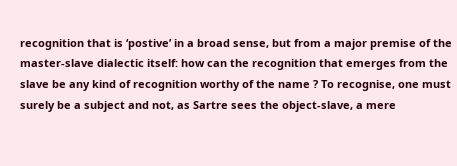recognition that is ‘postive’ in a broad sense, but from a major premise of the master-slave dialectic itself: how can the recognition that emerges from the slave be any kind of recognition worthy of the name ? To recognise, one must surely be a subject and not, as Sartre sees the object-slave, a mere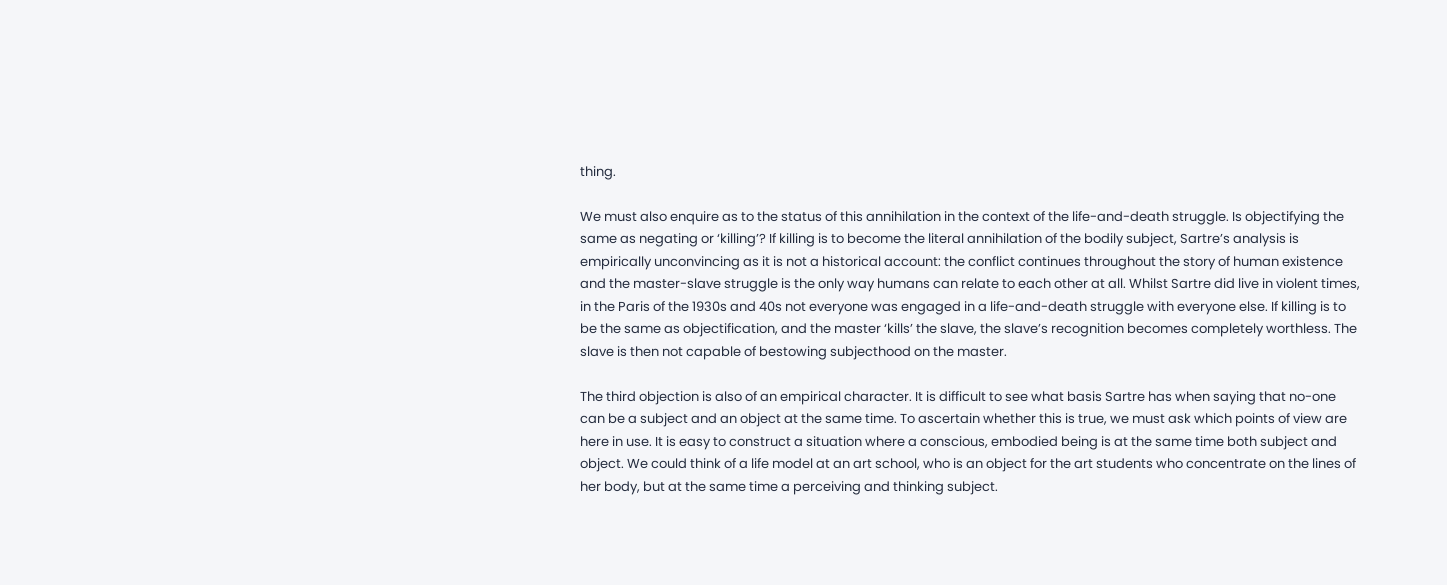thing.

We must also enquire as to the status of this annihilation in the context of the life-and-death struggle. Is objectifying the same as negating or ‘killing’? If killing is to become the literal annihilation of the bodily subject, Sartre’s analysis is empirically unconvincing as it is not a historical account: the conflict continues throughout the story of human existence and the master-slave struggle is the only way humans can relate to each other at all. Whilst Sartre did live in violent times, in the Paris of the 1930s and 40s not everyone was engaged in a life-and-death struggle with everyone else. If killing is to be the same as objectification, and the master ‘kills’ the slave, the slave’s recognition becomes completely worthless. The slave is then not capable of bestowing subjecthood on the master.

The third objection is also of an empirical character. It is difficult to see what basis Sartre has when saying that no-one can be a subject and an object at the same time. To ascertain whether this is true, we must ask which points of view are here in use. It is easy to construct a situation where a conscious, embodied being is at the same time both subject and object. We could think of a life model at an art school, who is an object for the art students who concentrate on the lines of her body, but at the same time a perceiving and thinking subject.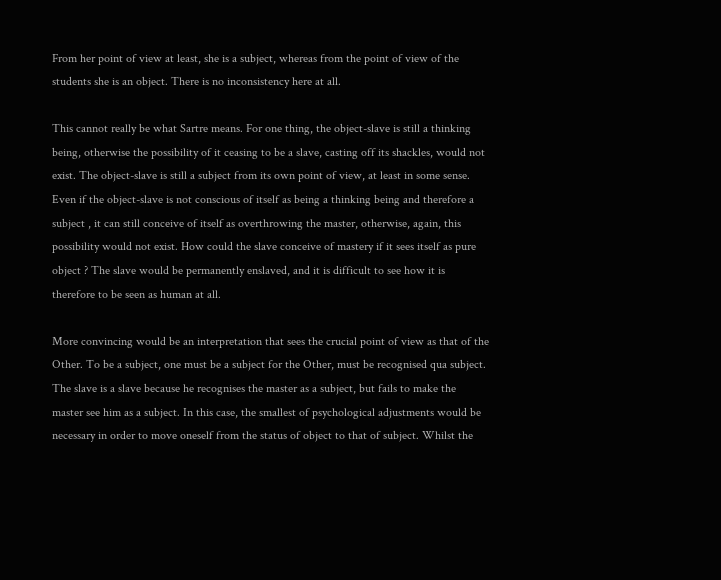From her point of view at least, she is a subject, whereas from the point of view of the students she is an object. There is no inconsistency here at all.

This cannot really be what Sartre means. For one thing, the object-slave is still a thinking being, otherwise the possibility of it ceasing to be a slave, casting off its shackles, would not exist. The object-slave is still a subject from its own point of view, at least in some sense. Even if the object-slave is not conscious of itself as being a thinking being and therefore a subject , it can still conceive of itself as overthrowing the master, otherwise, again, this possibility would not exist. How could the slave conceive of mastery if it sees itself as pure object ? The slave would be permanently enslaved, and it is difficult to see how it is therefore to be seen as human at all.

More convincing would be an interpretation that sees the crucial point of view as that of the Other. To be a subject, one must be a subject for the Other, must be recognised qua subject. The slave is a slave because he recognises the master as a subject, but fails to make the master see him as a subject. In this case, the smallest of psychological adjustments would be necessary in order to move oneself from the status of object to that of subject. Whilst the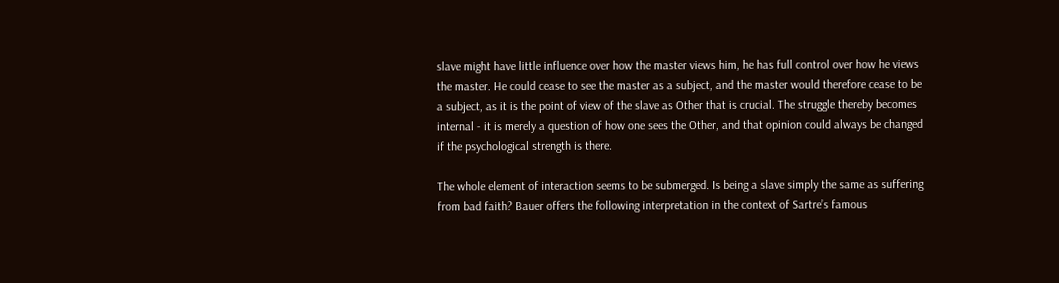slave might have little influence over how the master views him, he has full control over how he views the master. He could cease to see the master as a subject, and the master would therefore cease to be a subject, as it is the point of view of the slave as Other that is crucial. The struggle thereby becomes internal - it is merely a question of how one sees the Other, and that opinion could always be changed if the psychological strength is there.

The whole element of interaction seems to be submerged. Is being a slave simply the same as suffering from bad faith? Bauer offers the following interpretation in the context of Sartre’s famous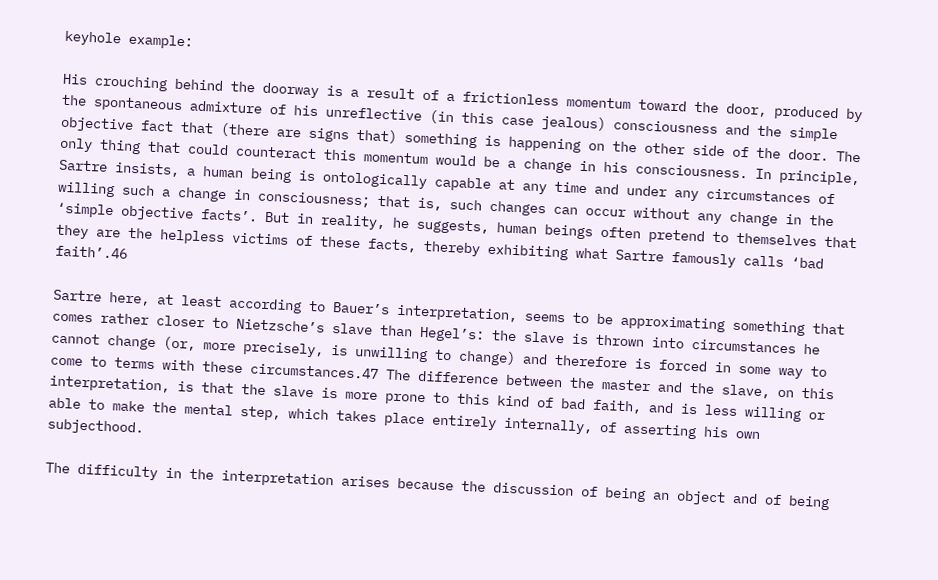keyhole example:

His crouching behind the doorway is a result of a frictionless momentum toward the door, produced by the spontaneous admixture of his unreflective (in this case jealous) consciousness and the simple objective fact that (there are signs that) something is happening on the other side of the door. The only thing that could counteract this momentum would be a change in his consciousness. In principle, Sartre insists, a human being is ontologically capable at any time and under any circumstances of willing such a change in consciousness; that is, such changes can occur without any change in the ‘simple objective facts’. But in reality, he suggests, human beings often pretend to themselves that they are the helpless victims of these facts, thereby exhibiting what Sartre famously calls ‘bad faith’.46

Sartre here, at least according to Bauer’s interpretation, seems to be approximating something that comes rather closer to Nietzsche’s slave than Hegel’s: the slave is thrown into circumstances he cannot change (or, more precisely, is unwilling to change) and therefore is forced in some way to come to terms with these circumstances.47 The difference between the master and the slave, on this interpretation, is that the slave is more prone to this kind of bad faith, and is less willing or able to make the mental step, which takes place entirely internally, of asserting his own subjecthood.

The difficulty in the interpretation arises because the discussion of being an object and of being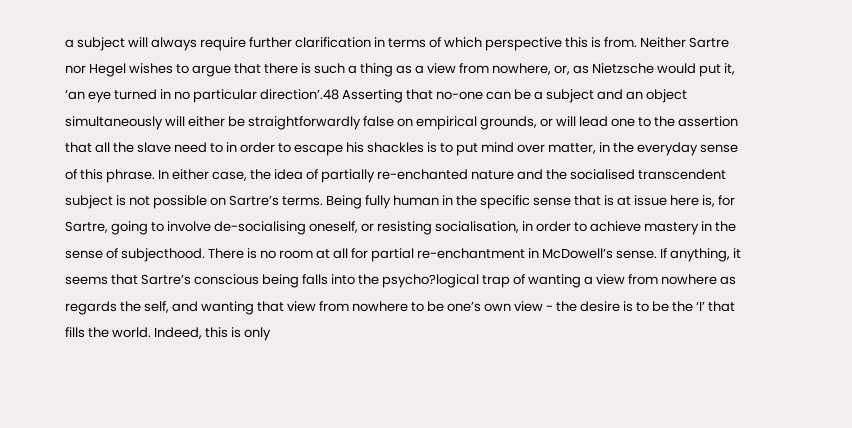a subject will always require further clarification in terms of which perspective this is from. Neither Sartre nor Hegel wishes to argue that there is such a thing as a view from nowhere, or, as Nietzsche would put it, ‘an eye turned in no particular direction’.48 Asserting that no-one can be a subject and an object simultaneously will either be straightforwardly false on empirical grounds, or will lead one to the assertion that all the slave need to in order to escape his shackles is to put mind over matter, in the everyday sense of this phrase. In either case, the idea of partially re-enchanted nature and the socialised transcendent subject is not possible on Sartre’s terms. Being fully human in the specific sense that is at issue here is, for Sartre, going to involve de-socialising oneself, or resisting socialisation, in order to achieve mastery in the sense of subjecthood. There is no room at all for partial re-enchantment in McDowell’s sense. If anything, it seems that Sartre’s conscious being falls into the psycho?logical trap of wanting a view from nowhere as regards the self, and wanting that view from nowhere to be one’s own view - the desire is to be the ‘I’ that fills the world. Indeed, this is only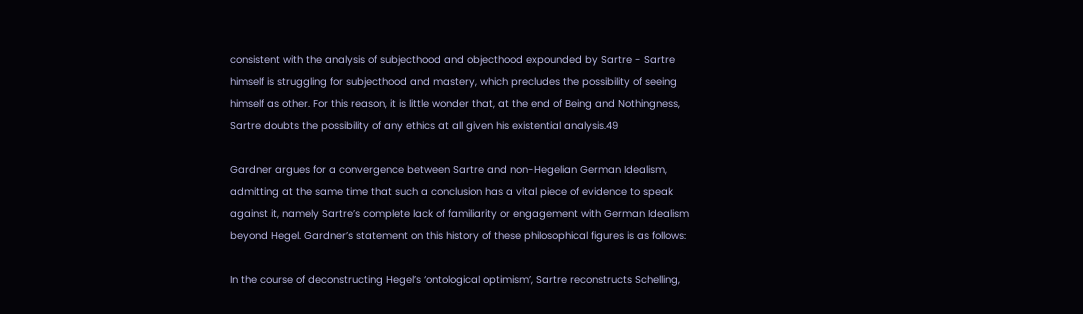consistent with the analysis of subjecthood and objecthood expounded by Sartre - Sartre himself is struggling for subjecthood and mastery, which precludes the possibility of seeing himself as other. For this reason, it is little wonder that, at the end of Being and Nothingness, Sartre doubts the possibility of any ethics at all given his existential analysis.49

Gardner argues for a convergence between Sartre and non-Hegelian German Idealism, admitting at the same time that such a conclusion has a vital piece of evidence to speak against it, namely Sartre’s complete lack of familiarity or engagement with German Idealism beyond Hegel. Gardner’s statement on this history of these philosophical figures is as follows:

In the course of deconstructing Hegel’s ‘ontological optimism’, Sartre reconstructs Schelling,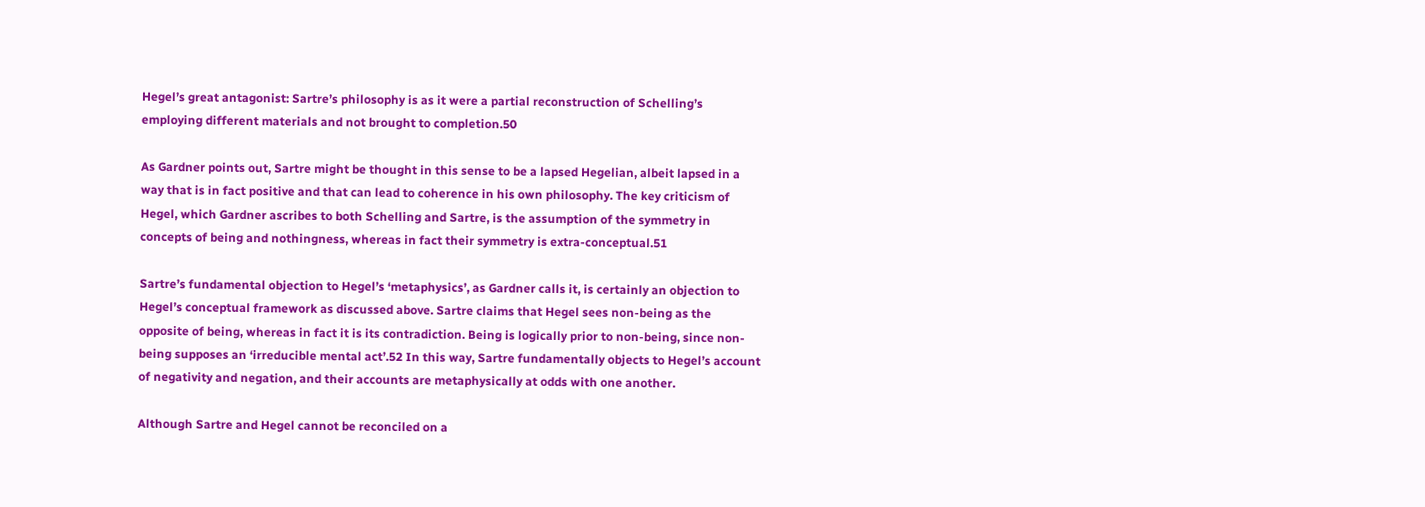Hegel’s great antagonist: Sartre’s philosophy is as it were a partial reconstruction of Schelling’s employing different materials and not brought to completion.50

As Gardner points out, Sartre might be thought in this sense to be a lapsed Hegelian, albeit lapsed in a way that is in fact positive and that can lead to coherence in his own philosophy. The key criticism of Hegel, which Gardner ascribes to both Schelling and Sartre, is the assumption of the symmetry in concepts of being and nothingness, whereas in fact their symmetry is extra-conceptual.51

Sartre’s fundamental objection to Hegel’s ‘metaphysics’, as Gardner calls it, is certainly an objection to Hegel’s conceptual framework as discussed above. Sartre claims that Hegel sees non-being as the opposite of being, whereas in fact it is its contradiction. Being is logically prior to non-being, since non-being supposes an ‘irreducible mental act’.52 In this way, Sartre fundamentally objects to Hegel’s account of negativity and negation, and their accounts are metaphysically at odds with one another.

Although Sartre and Hegel cannot be reconciled on a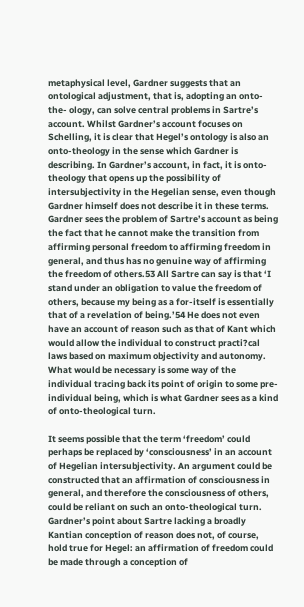metaphysical level, Gardner suggests that an ontological adjustment, that is, adopting an onto-the- ology, can solve central problems in Sartre’s account. Whilst Gardner’s account focuses on Schelling, it is clear that Hegel’s ontology is also an onto-theology in the sense which Gardner is describing. In Gardner’s account, in fact, it is onto- theology that opens up the possibility of intersubjectivity in the Hegelian sense, even though Gardner himself does not describe it in these terms. Gardner sees the problem of Sartre’s account as being the fact that he cannot make the transition from affirming personal freedom to affirming freedom in general, and thus has no genuine way of affirming the freedom of others.53 All Sartre can say is that ‘I stand under an obligation to value the freedom of others, because my being as a for-itself is essentially that of a revelation of being.’54 He does not even have an account of reason such as that of Kant which would allow the individual to construct practi?cal laws based on maximum objectivity and autonomy. What would be necessary is some way of the individual tracing back its point of origin to some pre-individual being, which is what Gardner sees as a kind of onto-theological turn.

It seems possible that the term ‘freedom’ could perhaps be replaced by ‘consciousness’ in an account of Hegelian intersubjectivity. An argument could be constructed that an affirmation of consciousness in general, and therefore the consciousness of others, could be reliant on such an onto-theological turn. Gardner’s point about Sartre lacking a broadly Kantian conception of reason does not, of course, hold true for Hegel: an affirmation of freedom could be made through a conception of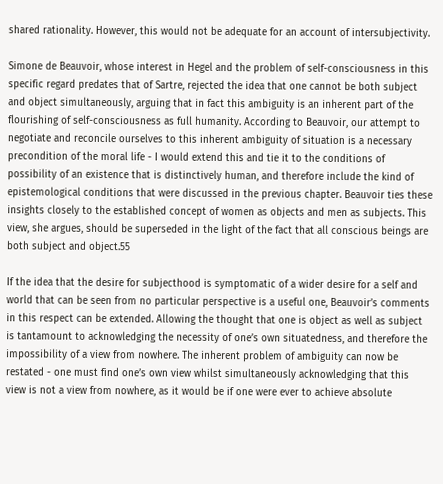shared rationality. However, this would not be adequate for an account of intersubjectivity.

Simone de Beauvoir, whose interest in Hegel and the problem of self-consciousness in this specific regard predates that of Sartre, rejected the idea that one cannot be both subject and object simultaneously, arguing that in fact this ambiguity is an inherent part of the flourishing of self-consciousness as full humanity. According to Beauvoir, our attempt to negotiate and reconcile ourselves to this inherent ambiguity of situation is a necessary precondition of the moral life - I would extend this and tie it to the conditions of possibility of an existence that is distinctively human, and therefore include the kind of epistemological conditions that were discussed in the previous chapter. Beauvoir ties these insights closely to the established concept of women as objects and men as subjects. This view, she argues, should be superseded in the light of the fact that all conscious beings are both subject and object.55

If the idea that the desire for subjecthood is symptomatic of a wider desire for a self and world that can be seen from no particular perspective is a useful one, Beauvoir’s comments in this respect can be extended. Allowing the thought that one is object as well as subject is tantamount to acknowledging the necessity of one’s own situatedness, and therefore the impossibility of a view from nowhere. The inherent problem of ambiguity can now be restated - one must find one’s own view whilst simultaneously acknowledging that this view is not a view from nowhere, as it would be if one were ever to achieve absolute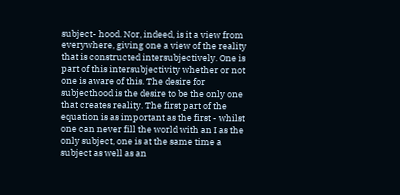subject- hood. Nor, indeed, is it a view from everywhere, giving one a view of the reality that is constructed intersubjectively. One is part of this intersubjectivity whether or not one is aware of this. The desire for subjecthood is the desire to be the only one that creates reality. The first part of the equation is as important as the first - whilst one can never fill the world with an I as the only subject, one is at the same time a subject as well as an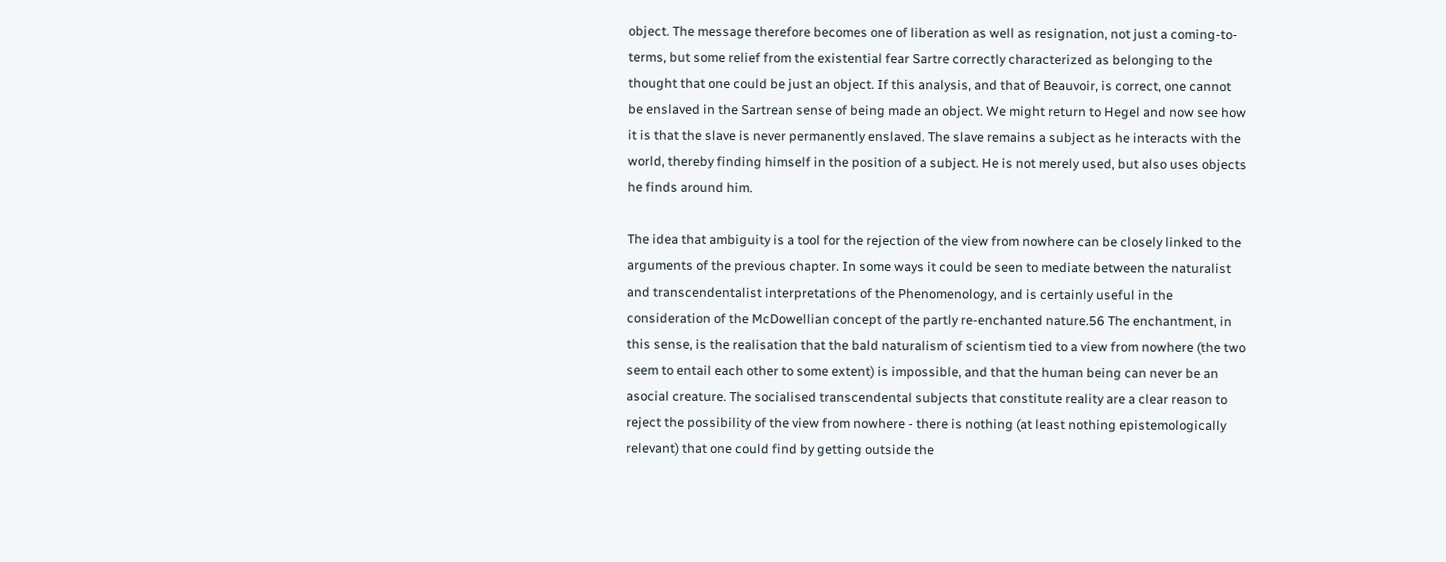object. The message therefore becomes one of liberation as well as resignation, not just a coming-to-terms, but some relief from the existential fear Sartre correctly characterized as belonging to the thought that one could be just an object. If this analysis, and that of Beauvoir, is correct, one cannot be enslaved in the Sartrean sense of being made an object. We might return to Hegel and now see how it is that the slave is never permanently enslaved. The slave remains a subject as he interacts with the world, thereby finding himself in the position of a subject. He is not merely used, but also uses objects he finds around him.

The idea that ambiguity is a tool for the rejection of the view from nowhere can be closely linked to the arguments of the previous chapter. In some ways it could be seen to mediate between the naturalist and transcendentalist interpretations of the Phenomenology, and is certainly useful in the consideration of the McDowellian concept of the partly re-enchanted nature.56 The enchantment, in this sense, is the realisation that the bald naturalism of scientism tied to a view from nowhere (the two seem to entail each other to some extent) is impossible, and that the human being can never be an asocial creature. The socialised transcendental subjects that constitute reality are a clear reason to reject the possibility of the view from nowhere - there is nothing (at least nothing epistemologically relevant) that one could find by getting outside the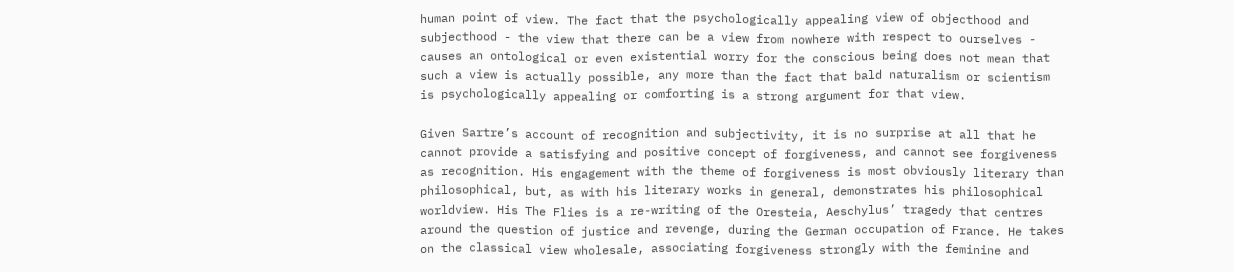human point of view. The fact that the psychologically appealing view of objecthood and subjecthood - the view that there can be a view from nowhere with respect to ourselves - causes an ontological or even existential worry for the conscious being does not mean that such a view is actually possible, any more than the fact that bald naturalism or scientism is psychologically appealing or comforting is a strong argument for that view.

Given Sartre’s account of recognition and subjectivity, it is no surprise at all that he cannot provide a satisfying and positive concept of forgiveness, and cannot see forgiveness as recognition. His engagement with the theme of forgiveness is most obviously literary than philosophical, but, as with his literary works in general, demonstrates his philosophical worldview. His The Flies is a re-writing of the Oresteia, Aeschylus’ tragedy that centres around the question of justice and revenge, during the German occupation of France. He takes on the classical view wholesale, associating forgiveness strongly with the feminine and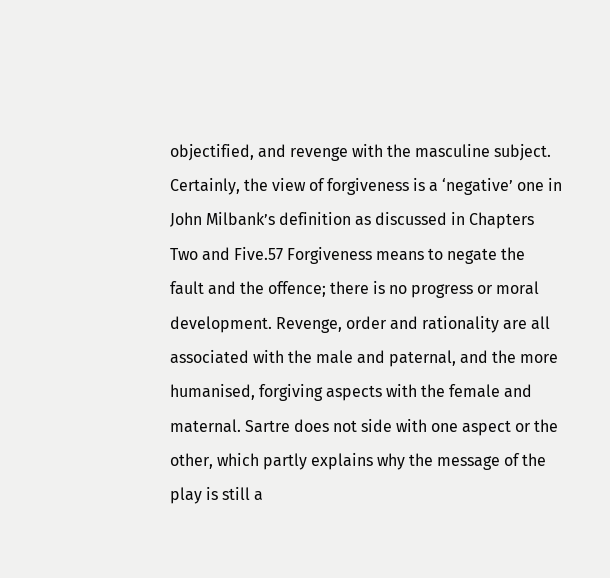objectified, and revenge with the masculine subject. Certainly, the view of forgiveness is a ‘negative’ one in John Milbank’s definition as discussed in Chapters Two and Five.57 Forgiveness means to negate the fault and the offence; there is no progress or moral development. Revenge, order and rationality are all associated with the male and paternal, and the more humanised, forgiving aspects with the female and maternal. Sartre does not side with one aspect or the other, which partly explains why the message of the play is still a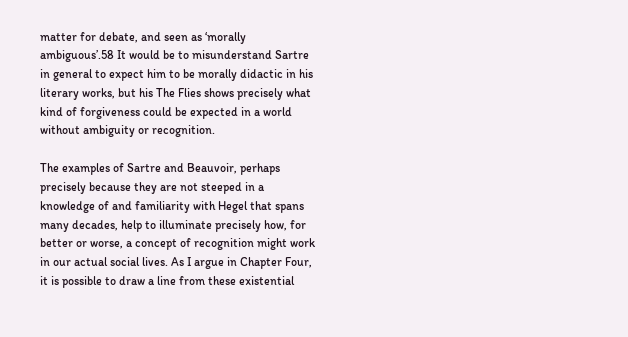matter for debate, and seen as ‘morally ambiguous’.58 It would be to misunderstand Sartre in general to expect him to be morally didactic in his literary works, but his The Flies shows precisely what kind of forgiveness could be expected in a world without ambiguity or recognition.

The examples of Sartre and Beauvoir, perhaps precisely because they are not steeped in a knowledge of and familiarity with Hegel that spans many decades, help to illuminate precisely how, for better or worse, a concept of recognition might work in our actual social lives. As I argue in Chapter Four, it is possible to draw a line from these existential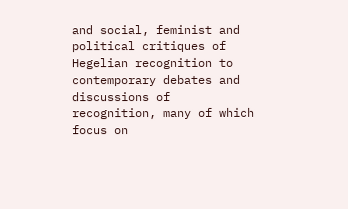and social, feminist and political critiques of Hegelian recognition to contemporary debates and discussions of recognition, many of which focus on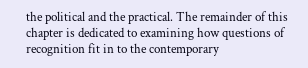the political and the practical. The remainder of this chapter is dedicated to examining how questions of recognition fit in to the contemporary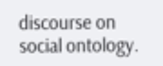discourse on social ontology.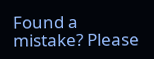Found a mistake? Please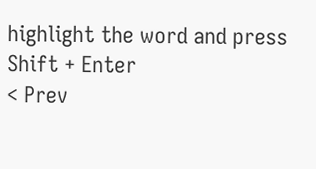highlight the word and press Shift + Enter
< Prev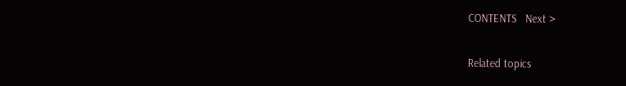CONTENTS   Next >

Related topics